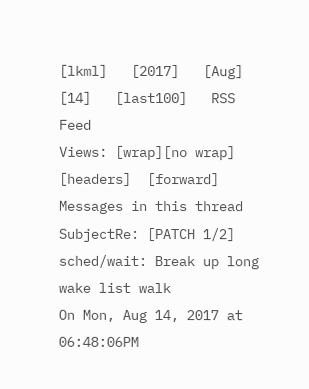[lkml]   [2017]   [Aug]   [14]   [last100]   RSS Feed
Views: [wrap][no wrap]   [headers]  [forward]
Messages in this thread
SubjectRe: [PATCH 1/2] sched/wait: Break up long wake list walk
On Mon, Aug 14, 2017 at 06:48:06PM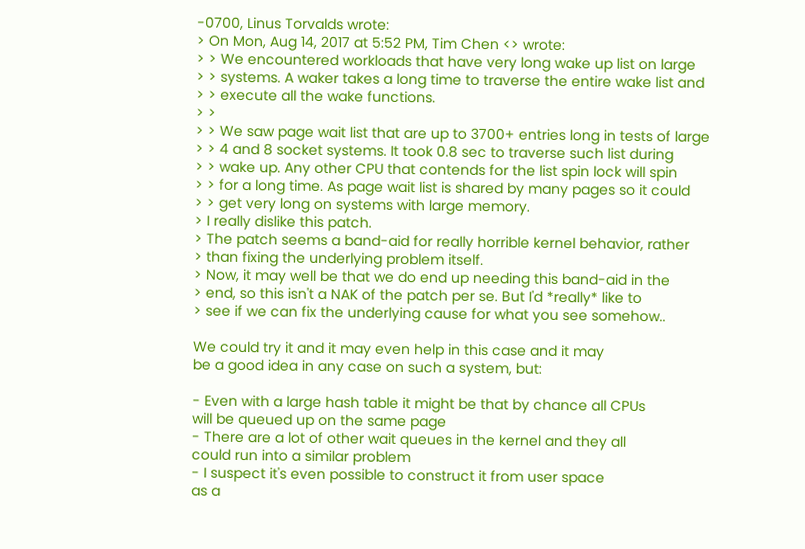-0700, Linus Torvalds wrote:
> On Mon, Aug 14, 2017 at 5:52 PM, Tim Chen <> wrote:
> > We encountered workloads that have very long wake up list on large
> > systems. A waker takes a long time to traverse the entire wake list and
> > execute all the wake functions.
> >
> > We saw page wait list that are up to 3700+ entries long in tests of large
> > 4 and 8 socket systems. It took 0.8 sec to traverse such list during
> > wake up. Any other CPU that contends for the list spin lock will spin
> > for a long time. As page wait list is shared by many pages so it could
> > get very long on systems with large memory.
> I really dislike this patch.
> The patch seems a band-aid for really horrible kernel behavior, rather
> than fixing the underlying problem itself.
> Now, it may well be that we do end up needing this band-aid in the
> end, so this isn't a NAK of the patch per se. But I'd *really* like to
> see if we can fix the underlying cause for what you see somehow..

We could try it and it may even help in this case and it may
be a good idea in any case on such a system, but:

- Even with a large hash table it might be that by chance all CPUs
will be queued up on the same page
- There are a lot of other wait queues in the kernel and they all
could run into a similar problem
- I suspect it's even possible to construct it from user space
as a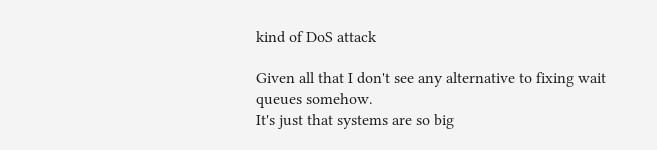kind of DoS attack

Given all that I don't see any alternative to fixing wait queues somehow.
It's just that systems are so big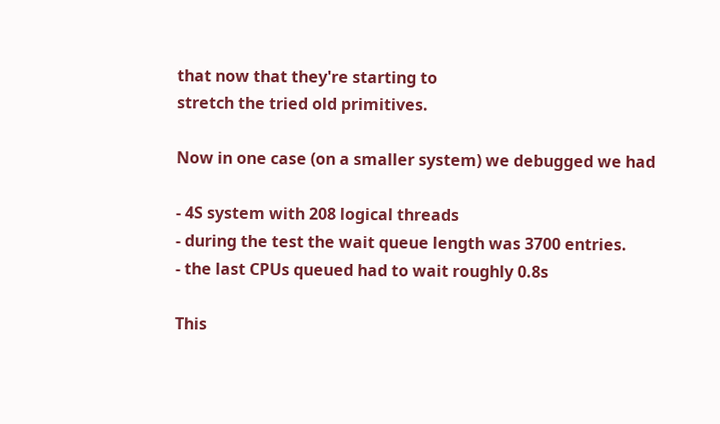that now that they're starting to
stretch the tried old primitives.

Now in one case (on a smaller system) we debugged we had

- 4S system with 208 logical threads
- during the test the wait queue length was 3700 entries.
- the last CPUs queued had to wait roughly 0.8s

This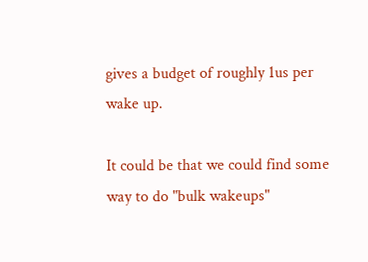gives a budget of roughly 1us per wake up.

It could be that we could find some way to do "bulk wakeups"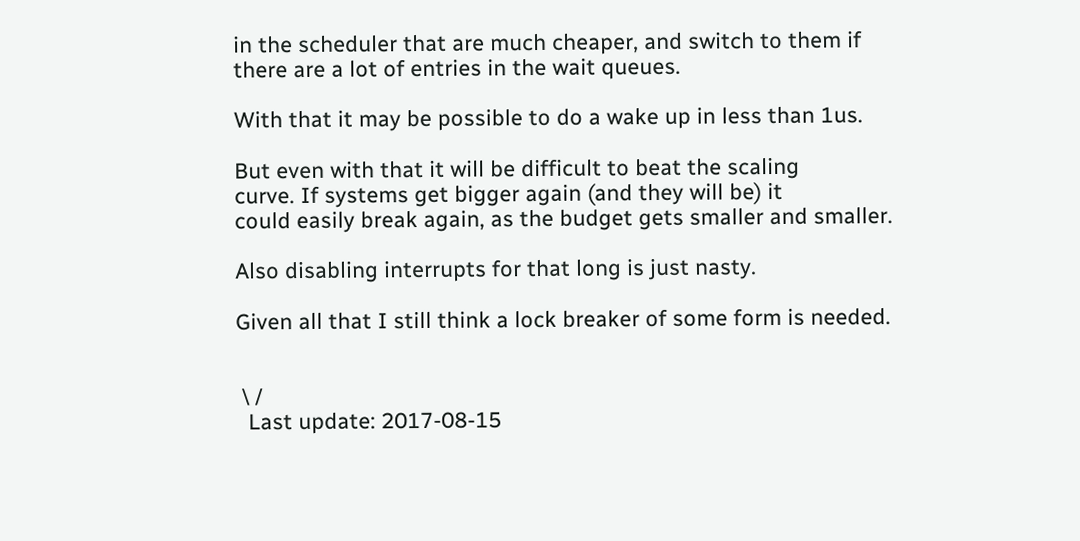in the scheduler that are much cheaper, and switch to them if
there are a lot of entries in the wait queues.

With that it may be possible to do a wake up in less than 1us.

But even with that it will be difficult to beat the scaling
curve. If systems get bigger again (and they will be) it
could easily break again, as the budget gets smaller and smaller.

Also disabling interrupts for that long is just nasty.

Given all that I still think a lock breaker of some form is needed.


 \ /
  Last update: 2017-08-15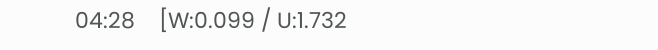04:28    [W:0.099 / U:1.732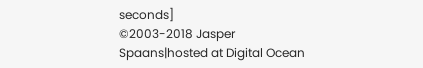seconds]
©2003-2018 Jasper Spaans|hosted at Digital Ocean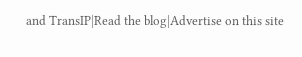and TransIP|Read the blog|Advertise on this site